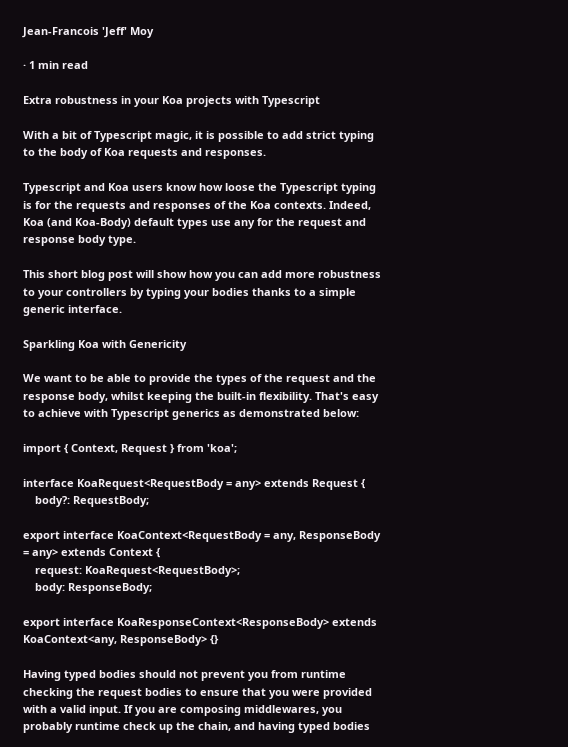Jean-Francois 'Jeff' Moy

· 1 min read

Extra robustness in your Koa projects with Typescript

With a bit of Typescript magic, it is possible to add strict typing to the body of Koa requests and responses.

Typescript and Koa users know how loose the Typescript typing is for the requests and responses of the Koa contexts. Indeed, Koa (and Koa-Body) default types use any for the request and response body type.

This short blog post will show how you can add more robustness to your controllers by typing your bodies thanks to a simple generic interface.

Sparkling Koa with Genericity

We want to be able to provide the types of the request and the response body, whilst keeping the built-in flexibility. That's easy to achieve with Typescript generics as demonstrated below:

import { Context, Request } from 'koa';

interface KoaRequest<RequestBody = any> extends Request {
    body?: RequestBody;

export interface KoaContext<RequestBody = any, ResponseBody = any> extends Context {
    request: KoaRequest<RequestBody>;
    body: ResponseBody;

export interface KoaResponseContext<ResponseBody> extends KoaContext<any, ResponseBody> {}

Having typed bodies should not prevent you from runtime checking the request bodies to ensure that you were provided with a valid input. If you are composing middlewares, you probably runtime check up the chain, and having typed bodies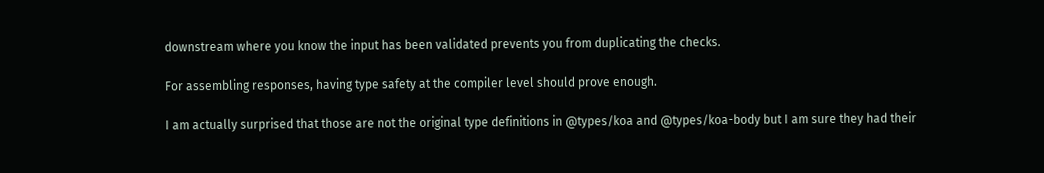downstream where you know the input has been validated prevents you from duplicating the checks.

For assembling responses, having type safety at the compiler level should prove enough.

I am actually surprised that those are not the original type definitions in @types/koa and @types/koa-body but I am sure they had their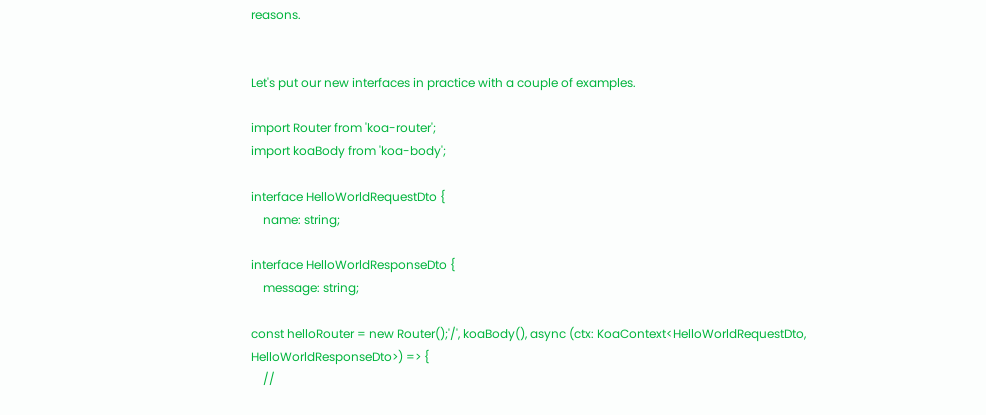reasons.


Let's put our new interfaces in practice with a couple of examples.

import Router from 'koa-router';
import koaBody from 'koa-body';

interface HelloWorldRequestDto {
    name: string;

interface HelloWorldResponseDto {
    message: string;

const helloRouter = new Router();'/', koaBody(), async (ctx: KoaContext<HelloWorldRequestDto, HelloWorldResponseDto>) => {
    //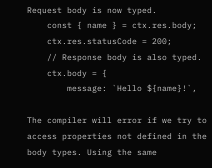Request body is now typed.
    const { name } = ctx.res.body;
    ctx.res.statusCode = 200;
    // Response body is also typed.
    ctx.body = {
        message: `Hello ${name}!`,

The compiler will error if we try to access properties not defined in the body types. Using the same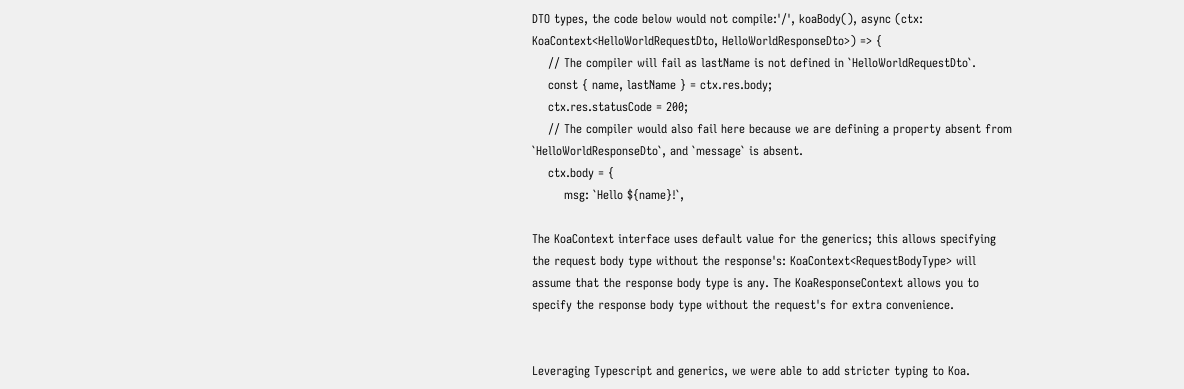DTO types, the code below would not compile:'/', koaBody(), async (ctx: KoaContext<HelloWorldRequestDto, HelloWorldResponseDto>) => {
    // The compiler will fail as lastName is not defined in `HelloWorldRequestDto`.
    const { name, lastName } = ctx.res.body;
    ctx.res.statusCode = 200;
    // The compiler would also fail here because we are defining a property absent from `HelloWorldResponseDto`, and `message` is absent.
    ctx.body = {
        msg: `Hello ${name}!`,

The KoaContext interface uses default value for the generics; this allows specifying the request body type without the response's: KoaContext<RequestBodyType> will assume that the response body type is any. The KoaResponseContext allows you to specify the response body type without the request's for extra convenience.


Leveraging Typescript and generics, we were able to add stricter typing to Koa.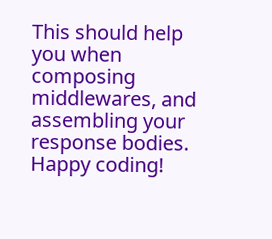This should help you when composing middlewares, and assembling your response bodies. Happy coding!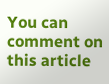You can comment on this article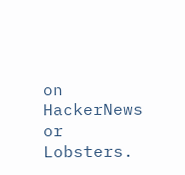on HackerNews or Lobsters.